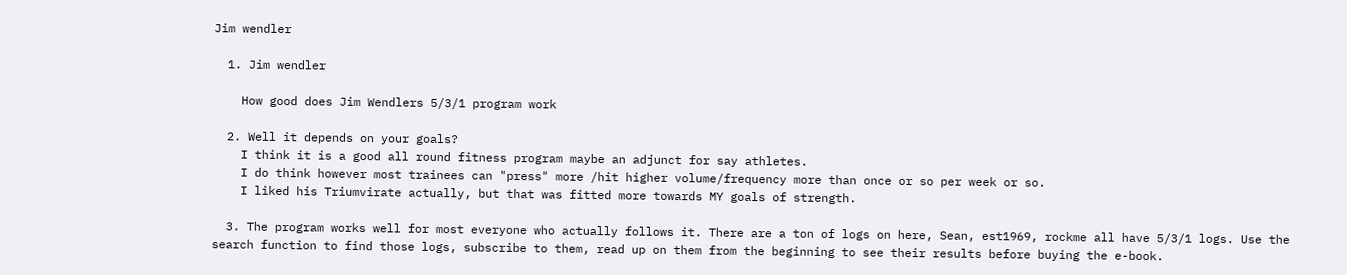Jim wendler

  1. Jim wendler

    How good does Jim Wendlers 5/3/1 program work

  2. Well it depends on your goals?
    I think it is a good all round fitness program maybe an adjunct for say athletes.
    I do think however most trainees can "press" more /hit higher volume/frequency more than once or so per week or so.
    I liked his Triumvirate actually, but that was fitted more towards MY goals of strength.

  3. The program works well for most everyone who actually follows it. There are a ton of logs on here, Sean, est1969, rockme all have 5/3/1 logs. Use the search function to find those logs, subscribe to them, read up on them from the beginning to see their results before buying the e-book.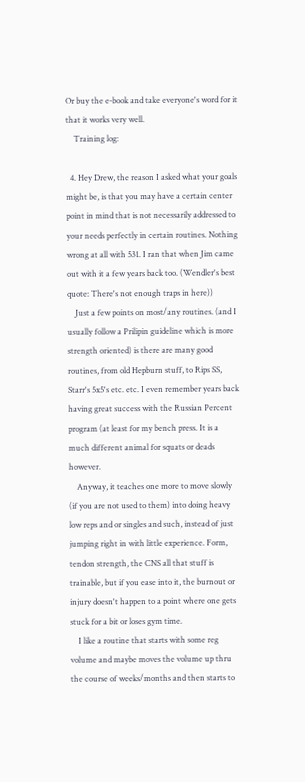Or buy the e-book and take everyone's word for it that it works very well.
    Training log:

  4. Hey Drew, the reason I asked what your goals might be, is that you may have a certain center point in mind that is not necessarily addressed to your needs perfectly in certain routines. Nothing wrong at all with 531. I ran that when Jim came out with it a few years back too. (Wendler's best quote: There's not enough traps in here))
    Just a few points on most/any routines. (and I usually follow a Prilipin guideline which is more strength oriented) is there are many good routines, from old Hepburn stuff, to Rips SS, Starr's 5x5's etc. etc. I even remember years back having great success with the Russian Percent program (at least for my bench press. It is a much different animal for squats or deads however.
    Anyway, it teaches one more to move slowly (if you are not used to them) into doing heavy low reps and or singles and such, instead of just jumping right in with little experience. Form, tendon strength, the CNS all that stuff is trainable, but if you ease into it, the burnout or injury doesn't happen to a point where one gets stuck for a bit or loses gym time.
    I like a routine that starts with some reg volume and maybe moves the volume up thru the course of weeks/months and then starts to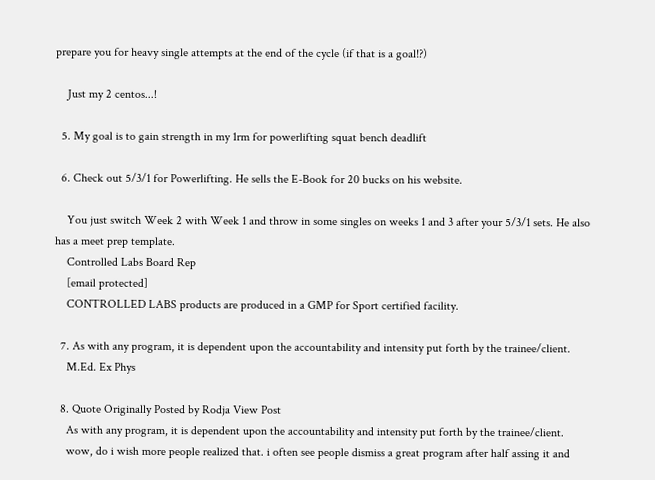prepare you for heavy single attempts at the end of the cycle (if that is a goal!?)

    Just my 2 centos...!

  5. My goal is to gain strength in my 1rm for powerlifting squat bench deadlift

  6. Check out 5/3/1 for Powerlifting. He sells the E-Book for 20 bucks on his website.

    You just switch Week 2 with Week 1 and throw in some singles on weeks 1 and 3 after your 5/3/1 sets. He also has a meet prep template.
    Controlled Labs Board Rep
    [email protected]
    CONTROLLED LABS products are produced in a GMP for Sport certified facility.

  7. As with any program, it is dependent upon the accountability and intensity put forth by the trainee/client.
    M.Ed. Ex Phys

  8. Quote Originally Posted by Rodja View Post
    As with any program, it is dependent upon the accountability and intensity put forth by the trainee/client.
    wow, do i wish more people realized that. i often see people dismiss a great program after half assing it and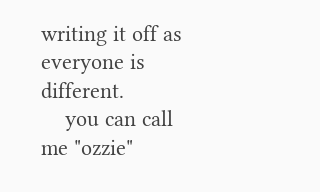writing it off as everyone is different.
    you can call me "ozzie"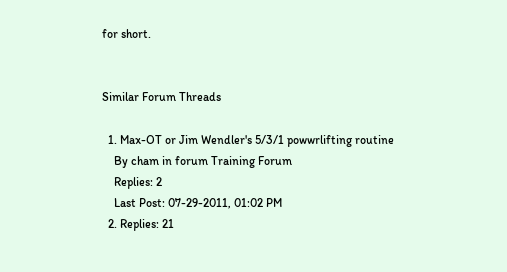for short.


Similar Forum Threads

  1. Max-OT or Jim Wendler's 5/3/1 powwrlifting routine
    By cham in forum Training Forum
    Replies: 2
    Last Post: 07-29-2011, 01:02 PM
  2. Replies: 21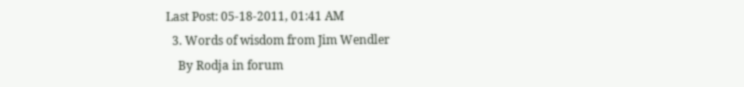Last Post: 05-18-2011, 01:41 AM
  3. Words of wisdom from Jim Wendler
    By Rodja in forum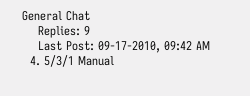General Chat
    Replies: 9
    Last Post: 09-17-2010, 09:42 AM
  4. 5/3/1 Manual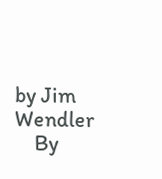by Jim Wendler
    By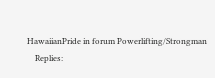HawaiianPride in forum Powerlifting/Strongman
    Replies: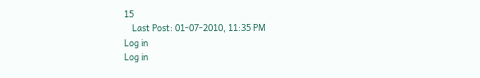15
    Last Post: 01-07-2010, 11:35 PM
Log in
Log in